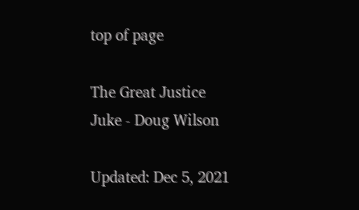top of page

The Great Justice Juke - Doug Wilson

Updated: Dec 5, 2021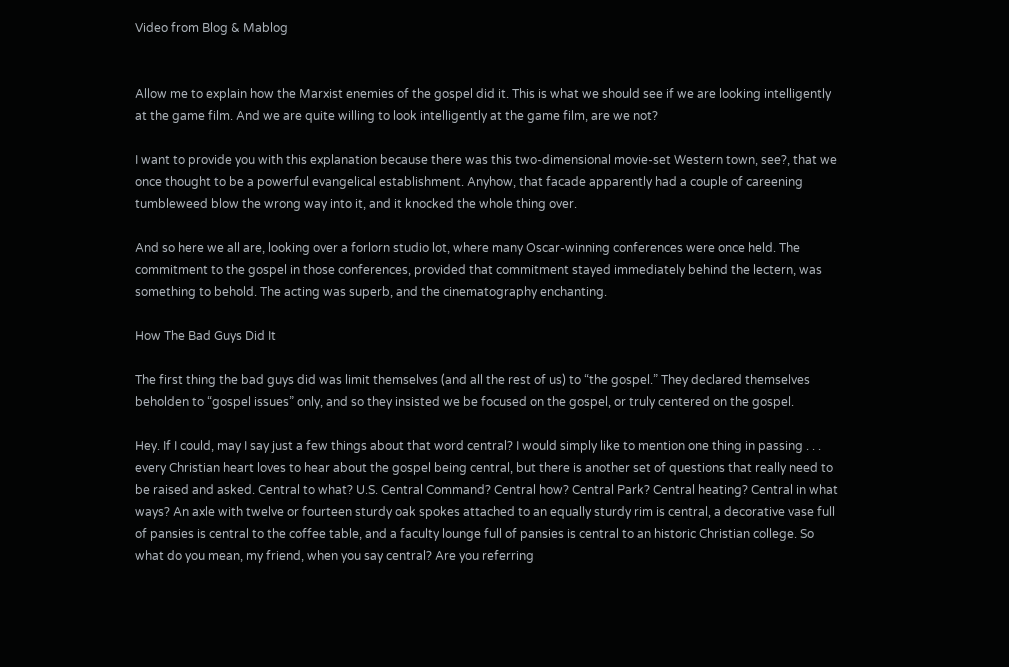Video from Blog & Mablog


Allow me to explain how the Marxist enemies of the gospel did it. This is what we should see if we are looking intelligently at the game film. And we are quite willing to look intelligently at the game film, are we not?

I want to provide you with this explanation because there was this two-dimensional movie-set Western town, see?, that we once thought to be a powerful evangelical establishment. Anyhow, that facade apparently had a couple of careening tumbleweed blow the wrong way into it, and it knocked the whole thing over.

And so here we all are, looking over a forlorn studio lot, where many Oscar-winning conferences were once held. The commitment to the gospel in those conferences, provided that commitment stayed immediately behind the lectern, was something to behold. The acting was superb, and the cinematography enchanting.

How The Bad Guys Did It

The first thing the bad guys did was limit themselves (and all the rest of us) to “the gospel.” They declared themselves beholden to “gospel issues” only, and so they insisted we be focused on the gospel, or truly centered on the gospel.

Hey. If I could, may I say just a few things about that word central? I would simply like to mention one thing in passing . . . every Christian heart loves to hear about the gospel being central, but there is another set of questions that really need to be raised and asked. Central to what? U.S. Central Command? Central how? Central Park? Central heating? Central in what ways? An axle with twelve or fourteen sturdy oak spokes attached to an equally sturdy rim is central, a decorative vase full of pansies is central to the coffee table, and a faculty lounge full of pansies is central to an historic Christian college. So what do you mean, my friend, when you say central? Are you referring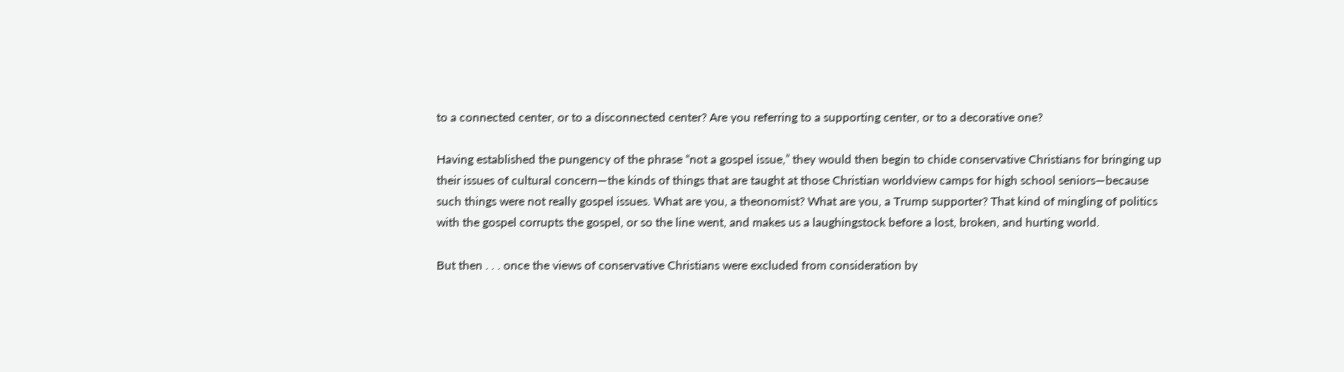to a connected center, or to a disconnected center? Are you referring to a supporting center, or to a decorative one?

Having established the pungency of the phrase “not a gospel issue,” they would then begin to chide conservative Christians for bringing up their issues of cultural concern—the kinds of things that are taught at those Christian worldview camps for high school seniors—because such things were not really gospel issues. What are you, a theonomist? What are you, a Trump supporter? That kind of mingling of politics with the gospel corrupts the gospel, or so the line went, and makes us a laughingstock before a lost, broken, and hurting world.

But then . . . once the views of conservative Christians were excluded from consideration by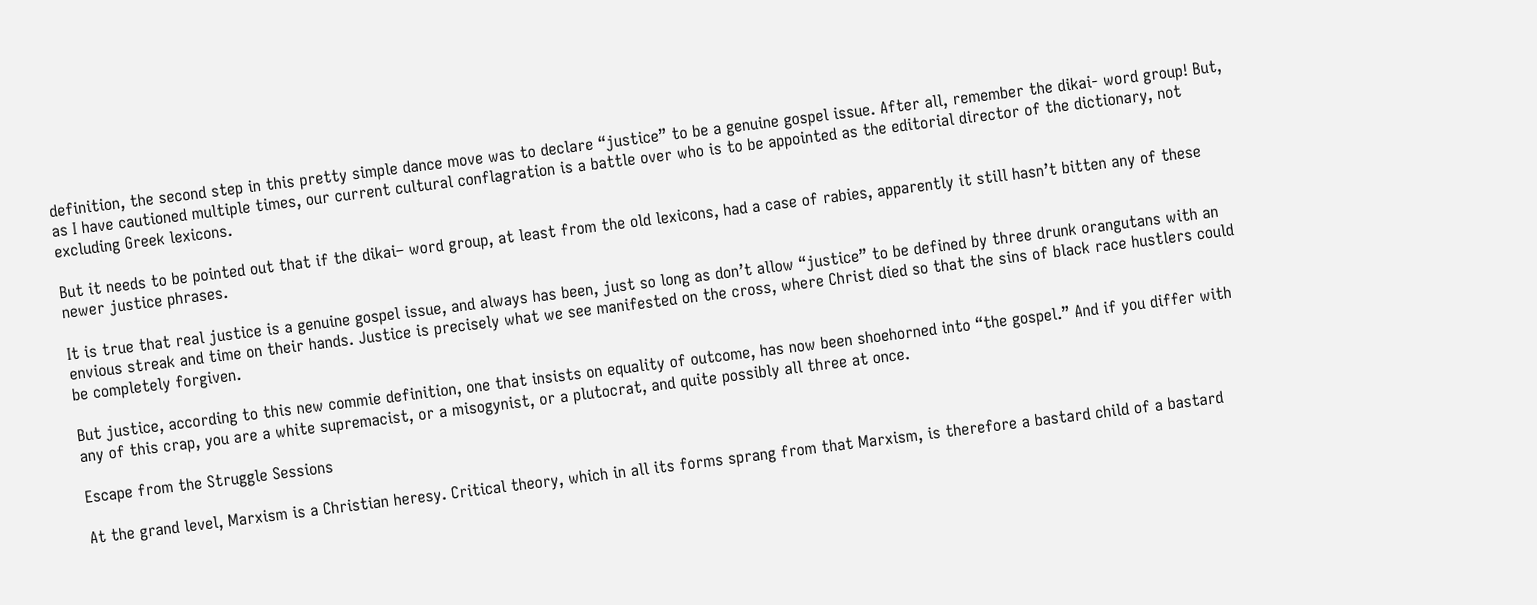definition, the second step in this pretty simple dance move was to declare “justice” to be a genuine gospel issue. After all, remember the dikai- word group! But, as I have cautioned multiple times, our current cultural conflagration is a battle over who is to be appointed as the editorial director of the dictionary, not excluding Greek lexicons.

But it needs to be pointed out that if the dikai– word group, at least from the old lexicons, had a case of rabies, apparently it still hasn’t bitten any of these newer justice phrases.

It is true that real justice is a genuine gospel issue, and always has been, just so long as don’t allow “justice” to be defined by three drunk orangutans with an envious streak and time on their hands. Justice is precisely what we see manifested on the cross, where Christ died so that the sins of black race hustlers could be completely forgiven.

But justice, according to this new commie definition, one that insists on equality of outcome, has now been shoehorned into “the gospel.” And if you differ with any of this crap, you are a white supremacist, or a misogynist, or a plutocrat, and quite possibly all three at once.

Escape from the Struggle Sessions

At the grand level, Marxism is a Christian heresy. Critical theory, which in all its forms sprang from that Marxism, is therefore a bastard child of a bastard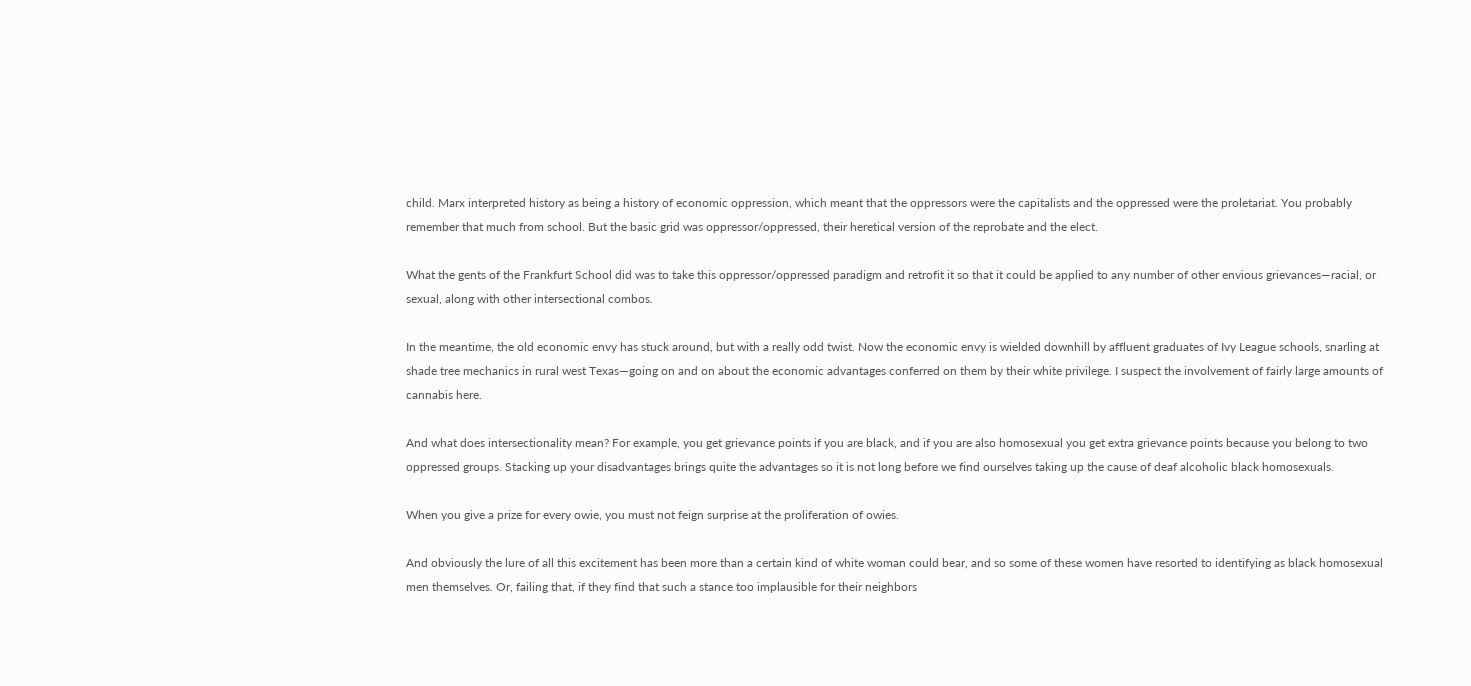child. Marx interpreted history as being a history of economic oppression, which meant that the oppressors were the capitalists and the oppressed were the proletariat. You probably remember that much from school. But the basic grid was oppressor/oppressed, their heretical version of the reprobate and the elect.

What the gents of the Frankfurt School did was to take this oppressor/oppressed paradigm and retrofit it so that it could be applied to any number of other envious grievances—racial, or sexual, along with other intersectional combos.

In the meantime, the old economic envy has stuck around, but with a really odd twist. Now the economic envy is wielded downhill by affluent graduates of Ivy League schools, snarling at shade tree mechanics in rural west Texas—going on and on about the economic advantages conferred on them by their white privilege. I suspect the involvement of fairly large amounts of cannabis here.

And what does intersectionality mean? For example, you get grievance points if you are black, and if you are also homosexual you get extra grievance points because you belong to two oppressed groups. Stacking up your disadvantages brings quite the advantages so it is not long before we find ourselves taking up the cause of deaf alcoholic black homosexuals.

When you give a prize for every owie, you must not feign surprise at the proliferation of owies.

And obviously the lure of all this excitement has been more than a certain kind of white woman could bear, and so some of these women have resorted to identifying as black homosexual men themselves. Or, failing that, if they find that such a stance too implausible for their neighbors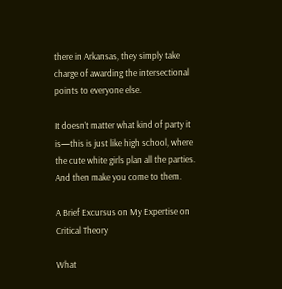there in Arkansas, they simply take charge of awarding the intersectional points to everyone else.

It doesn’t matter what kind of party it is—this is just like high school, where the cute white girls plan all the parties. And then make you come to them.

A Brief Excursus on My Expertise on Critical Theory

What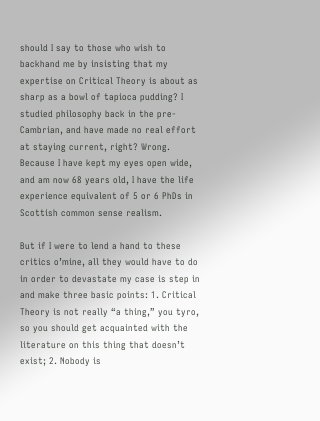should I say to those who wish to backhand me by insisting that my expertise on Critical Theory is about as sharp as a bowl of tapioca pudding? I studied philosophy back in the pre-Cambrian, and have made no real effort at staying current, right? Wrong. Because I have kept my eyes open wide, and am now 68 years old, I have the life experience equivalent of 5 or 6 PhDs in Scottish common sense realism.

But if I were to lend a hand to these critics o’mine, all they would have to do in order to devastate my case is step in and make three basic points: 1. Critical Theory is not really “a thing,” you tyro, so you should get acquainted with the literature on this thing that doesn’t exist; 2. Nobody is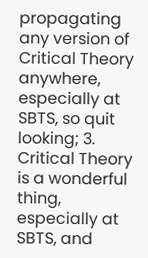propagating any version of Critical Theory anywhere, especially at SBTS, so quit looking; 3. Critical Theory is a wonderful thing, especially at SBTS, and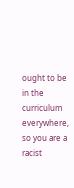ought to be in the curriculum everywhere, so you are a racist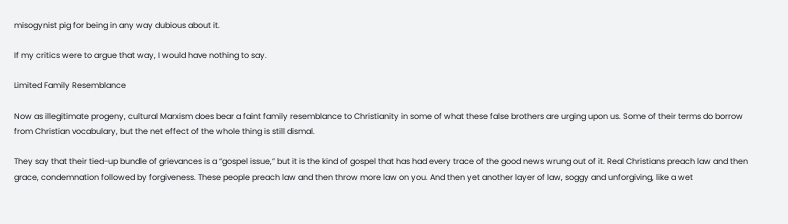misogynist pig for being in any way dubious about it.

If my critics were to argue that way, I would have nothing to say.

Limited Family Resemblance

Now as illegitimate progeny, cultural Marxism does bear a faint family resemblance to Christianity in some of what these false brothers are urging upon us. Some of their terms do borrow from Christian vocabulary, but the net effect of the whole thing is still dismal.

They say that their tied-up bundle of grievances is a “gospel issue,” but it is the kind of gospel that has had every trace of the good news wrung out of it. Real Christians preach law and then grace, condemnation followed by forgiveness. These people preach law and then throw more law on you. And then yet another layer of law, soggy and unforgiving, like a wet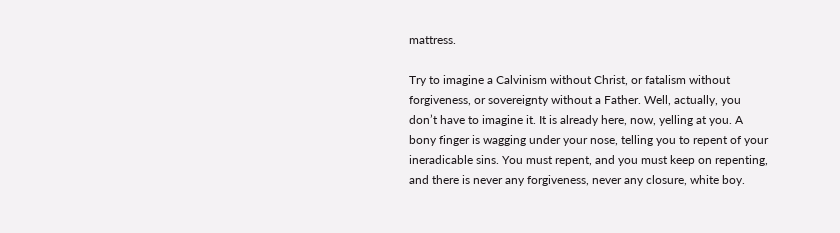mattress.

Try to imagine a Calvinism without Christ, or fatalism without forgiveness, or sovereignty without a Father. Well, actually, you don’t have to imagine it. It is already here, now, yelling at you. A bony finger is wagging under your nose, telling you to repent of your ineradicable sins. You must repent, and you must keep on repenting, and there is never any forgiveness, never any closure, white boy.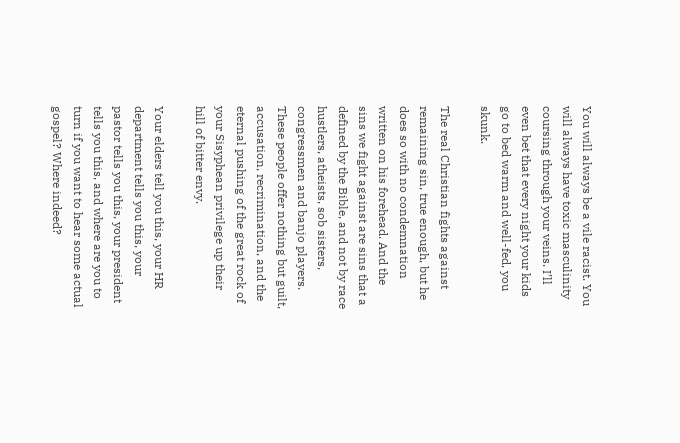You will always be a vile racist. You will always have toxic masculinity coursing through your veins. I’ll even bet that every night your kids go to bed warm and well-fed, you skunk.

The real Christian fights against remaining sin, true enough, but he does so with no condemnation written on his forehead. And the sins we fight against are sins that a defined by the Bible, and not by race hustlers, atheists, sob sisters, congressmen and banjo players. These people offer nothing but guilt, accusation, recrimination, and the eternal pushing of the great rock of your Sisyphean privilege up their hill of bitter envy.

Your elders tell you this, your HR department tells you this, your pastor tells you this, your president tells you this, and where are you to turn if you want to hear some actual gospel? Where indeed?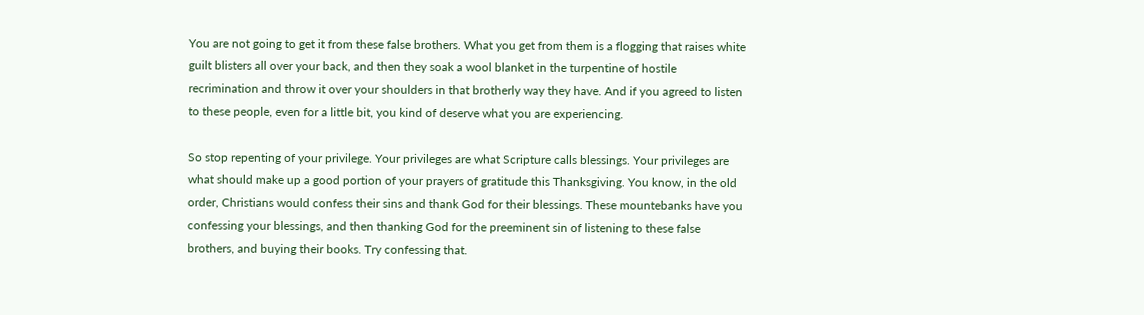You are not going to get it from these false brothers. What you get from them is a flogging that raises white guilt blisters all over your back, and then they soak a wool blanket in the turpentine of hostile recrimination and throw it over your shoulders in that brotherly way they have. And if you agreed to listen to these people, even for a little bit, you kind of deserve what you are experiencing.

So stop repenting of your privilege. Your privileges are what Scripture calls blessings. Your privileges are what should make up a good portion of your prayers of gratitude this Thanksgiving. You know, in the old order, Christians would confess their sins and thank God for their blessings. These mountebanks have you confessing your blessings, and then thanking God for the preeminent sin of listening to these false brothers, and buying their books. Try confessing that.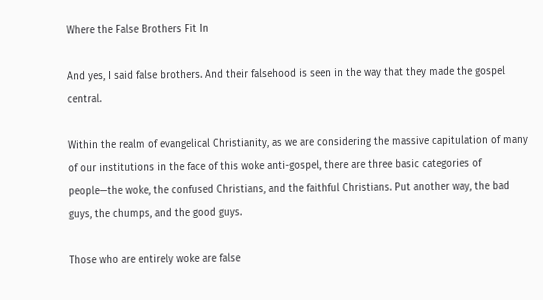Where the False Brothers Fit In

And yes, I said false brothers. And their falsehood is seen in the way that they made the gospel central.

Within the realm of evangelical Christianity, as we are considering the massive capitulation of many of our institutions in the face of this woke anti-gospel, there are three basic categories of people—the woke, the confused Christians, and the faithful Christians. Put another way, the bad guys, the chumps, and the good guys.

Those who are entirely woke are false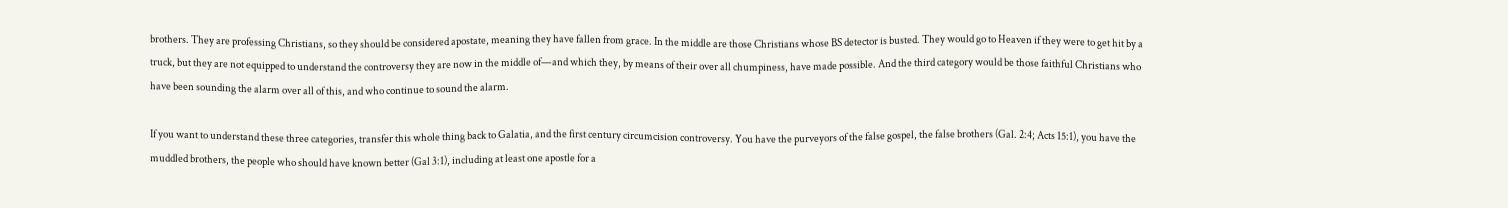brothers. They are professing Christians, so they should be considered apostate, meaning they have fallen from grace. In the middle are those Christians whose BS detector is busted. They would go to Heaven if they were to get hit by a truck, but they are not equipped to understand the controversy they are now in the middle of—and which they, by means of their over all chumpiness, have made possible. And the third category would be those faithful Christians who have been sounding the alarm over all of this, and who continue to sound the alarm.

If you want to understand these three categories, transfer this whole thing back to Galatia, and the first century circumcision controversy. You have the purveyors of the false gospel, the false brothers (Gal. 2:4; Acts 15:1), you have the muddled brothers, the people who should have known better (Gal 3:1), including at least one apostle for a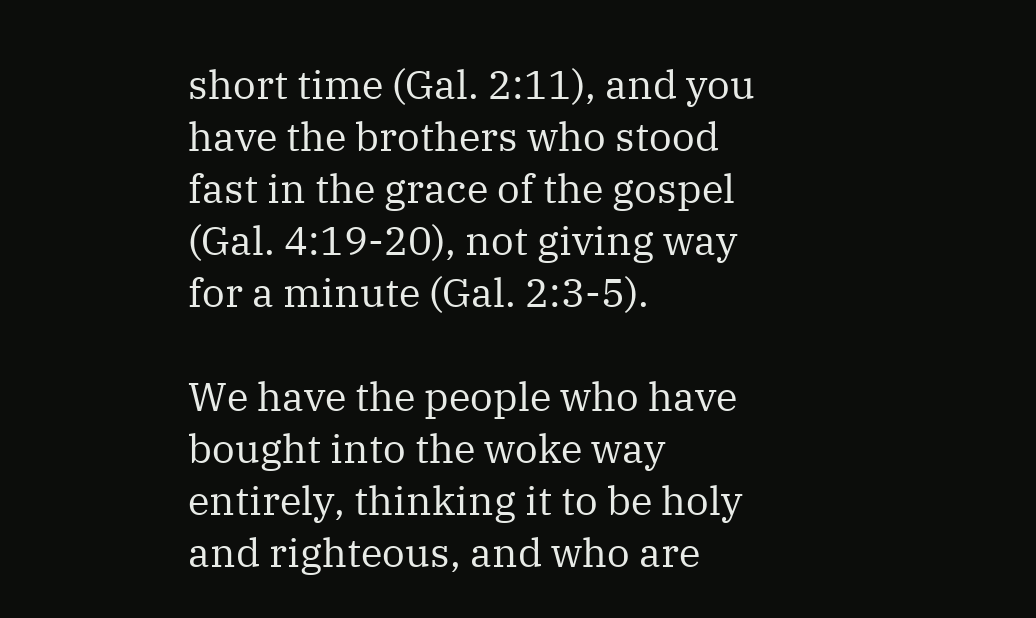short time (Gal. 2:11), and you have the brothers who stood fast in the grace of the gospel (Gal. 4:19-20), not giving way for a minute (Gal. 2:3-5).

We have the people who have bought into the woke way entirely, thinking it to be holy and righteous, and who are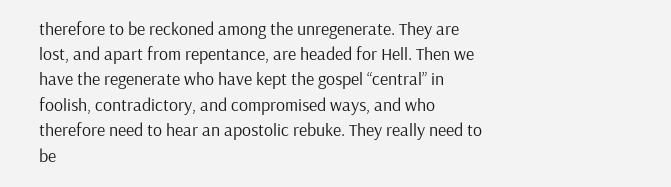therefore to be reckoned among the unregenerate. They are lost, and apart from repentance, are headed for Hell. Then we have the regenerate who have kept the gospel “central” in foolish, contradictory, and compromised ways, and who therefore need to hear an apostolic rebuke. They really need to be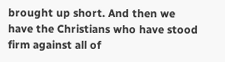brought up short. And then we have the Christians who have stood firm against all of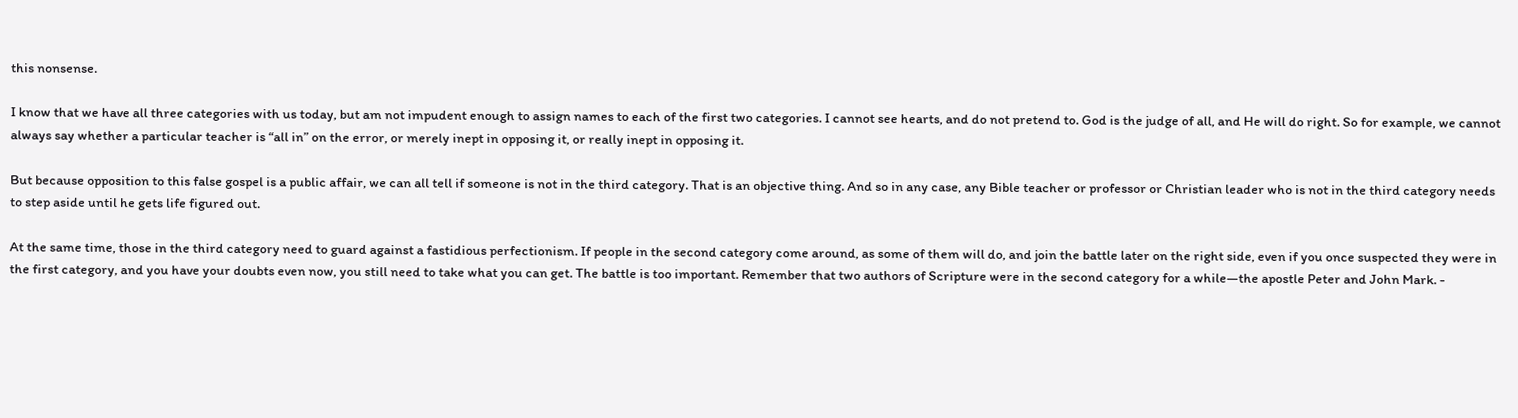this nonsense.

I know that we have all three categories with us today, but am not impudent enough to assign names to each of the first two categories. I cannot see hearts, and do not pretend to. God is the judge of all, and He will do right. So for example, we cannot always say whether a particular teacher is “all in” on the error, or merely inept in opposing it, or really inept in opposing it.

But because opposition to this false gospel is a public affair, we can all tell if someone is not in the third category. That is an objective thing. And so in any case, any Bible teacher or professor or Christian leader who is not in the third category needs to step aside until he gets life figured out.

At the same time, those in the third category need to guard against a fastidious perfectionism. If people in the second category come around, as some of them will do, and join the battle later on the right side, even if you once suspected they were in the first category, and you have your doubts even now, you still need to take what you can get. The battle is too important. Remember that two authors of Scripture were in the second category for a while—the apostle Peter and John Mark. -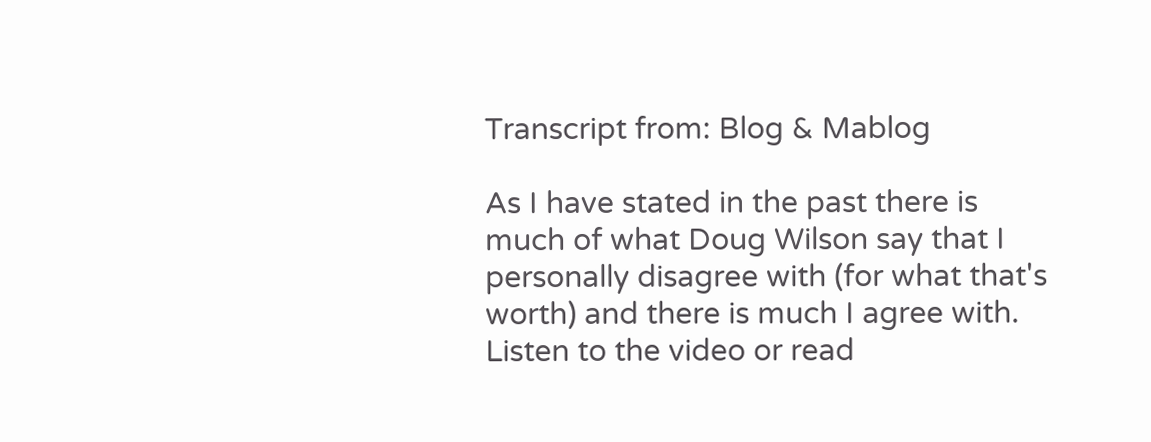Transcript from: Blog & Mablog

As I have stated in the past there is much of what Doug Wilson say that I personally disagree with (for what that's worth) and there is much I agree with. Listen to the video or read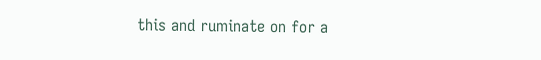this and ruminate on for a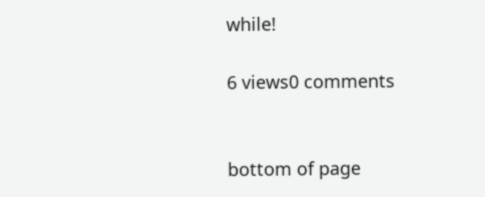while!

6 views0 comments


bottom of page